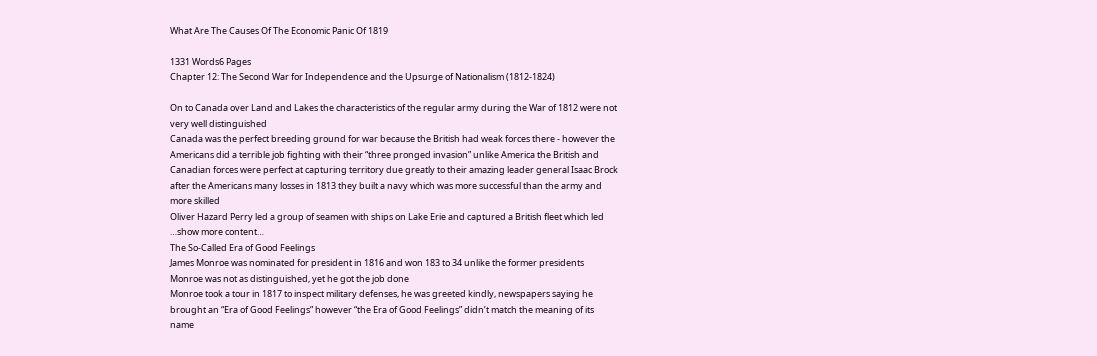What Are The Causes Of The Economic Panic Of 1819

1331 Words6 Pages
Chapter 12: The Second War for Independence and the Upsurge of Nationalism (1812-1824)

On to Canada over Land and Lakes the characteristics of the regular army during the War of 1812 were not very well distinguished
Canada was the perfect breeding ground for war because the British had weak forces there - however the Americans did a terrible job fighting with their “three pronged invasion” unlike America the British and Canadian forces were perfect at capturing territory due greatly to their amazing leader general Isaac Brock after the Americans many losses in 1813 they built a navy which was more successful than the army and more skilled
Oliver Hazard Perry led a group of seamen with ships on Lake Erie and captured a British fleet which led
…show more content…
The So-Called Era of Good Feelings
James Monroe was nominated for president in 1816 and won 183 to 34 unlike the former presidents Monroe was not as distinguished, yet he got the job done
Monroe took a tour in 1817 to inspect military defenses, he was greeted kindly, newspapers saying he brought an “Era of Good Feelings” however “the Era of Good Feelings” didn’t match the meaning of its name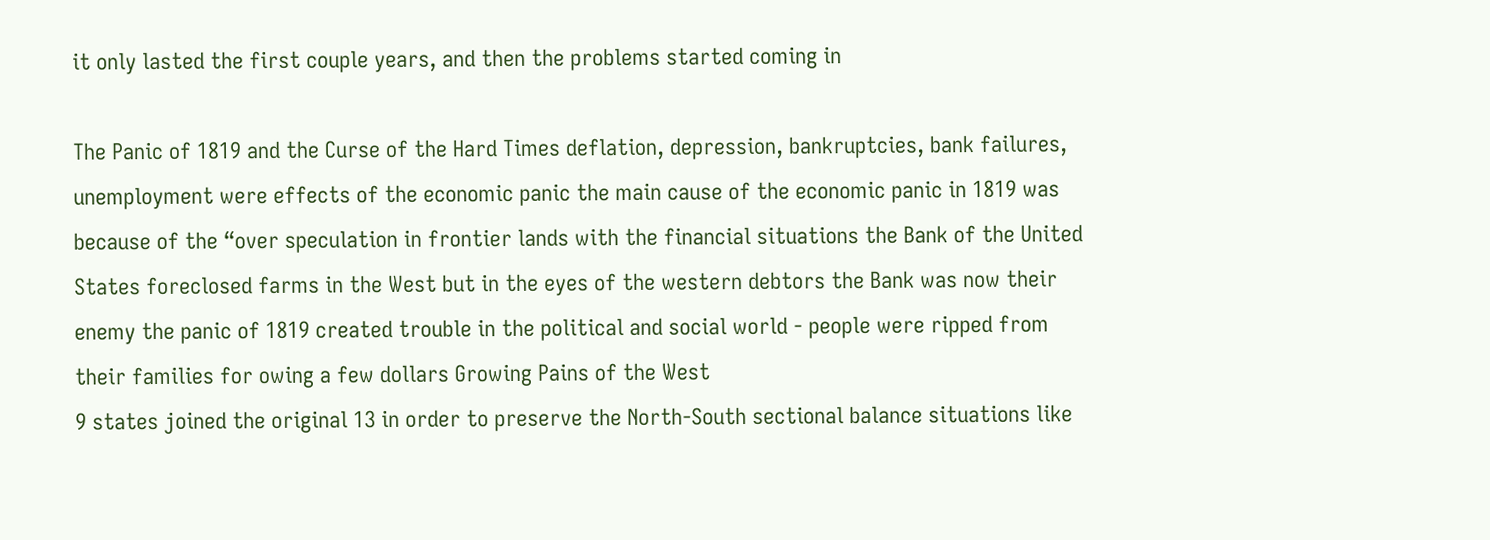it only lasted the first couple years, and then the problems started coming in

The Panic of 1819 and the Curse of the Hard Times deflation, depression, bankruptcies, bank failures, unemployment were effects of the economic panic the main cause of the economic panic in 1819 was because of the “over speculation in frontier lands with the financial situations the Bank of the United States foreclosed farms in the West but in the eyes of the western debtors the Bank was now their enemy the panic of 1819 created trouble in the political and social world - people were ripped from their families for owing a few dollars Growing Pains of the West
9 states joined the original 13 in order to preserve the North-South sectional balance situations like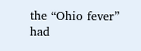the “Ohio fever” had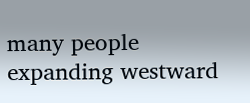many people expanding westward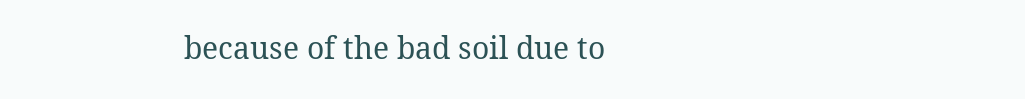because of the bad soil due to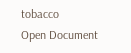tobacco
Open Document